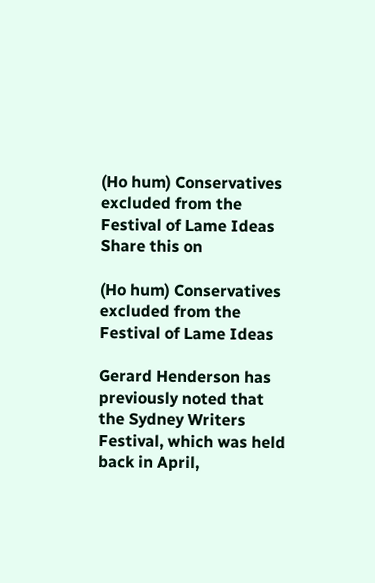(Ho hum) Conservatives excluded from the Festival of Lame Ideas
Share this on

(Ho hum) Conservatives excluded from the Festival of Lame Ideas

Gerard Henderson has previously noted that the Sydney Writers Festival, which was held back in April,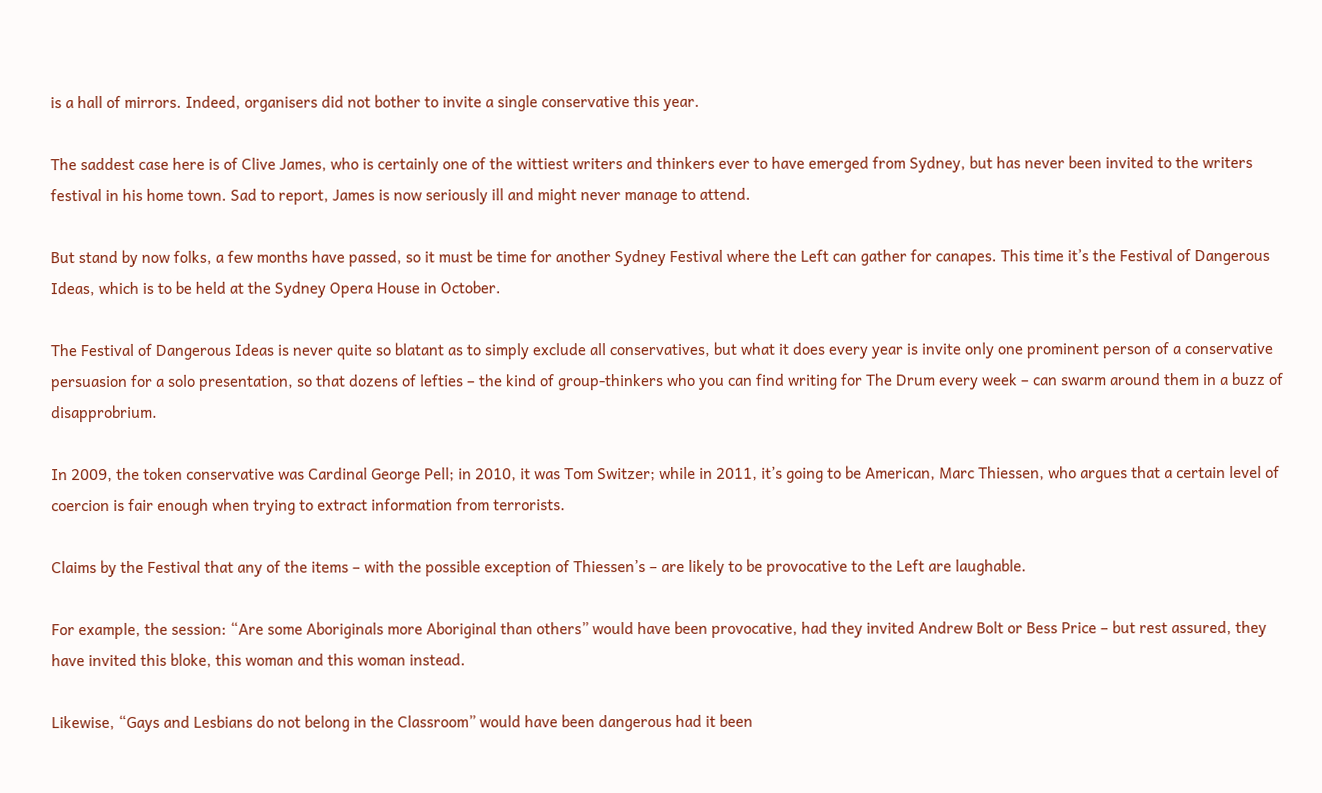is a hall of mirrors. Indeed, organisers did not bother to invite a single conservative this year.

The saddest case here is of Clive James, who is certainly one of the wittiest writers and thinkers ever to have emerged from Sydney, but has never been invited to the writers festival in his home town. Sad to report, James is now seriously ill and might never manage to attend.

But stand by now folks, a few months have passed, so it must be time for another Sydney Festival where the Left can gather for canapes. This time it’s the Festival of Dangerous Ideas, which is to be held at the Sydney Opera House in October.

The Festival of Dangerous Ideas is never quite so blatant as to simply exclude all conservatives, but what it does every year is invite only one prominent person of a conservative persuasion for a solo presentation, so that dozens of lefties – the kind of group-thinkers who you can find writing for The Drum every week – can swarm around them in a buzz of disapprobrium.

In 2009, the token conservative was Cardinal George Pell; in 2010, it was Tom Switzer; while in 2011, it’s going to be American, Marc Thiessen, who argues that a certain level of coercion is fair enough when trying to extract information from terrorists.

Claims by the Festival that any of the items – with the possible exception of Thiessen’s – are likely to be provocative to the Left are laughable.

For example, the session: “Are some Aboriginals more Aboriginal than others” would have been provocative, had they invited Andrew Bolt or Bess Price – but rest assured, they have invited this bloke, this woman and this woman instead.

Likewise, “Gays and Lesbians do not belong in the Classroom” would have been dangerous had it been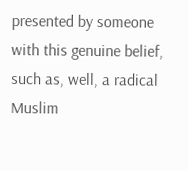presented by someone with this genuine belief, such as, well, a radical Muslim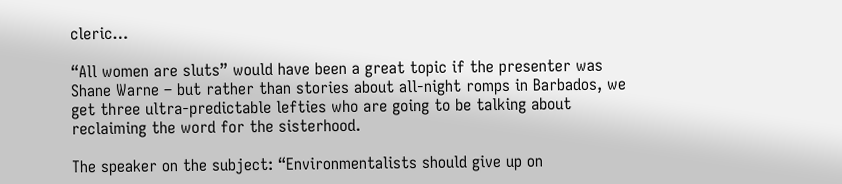cleric…

“All women are sluts” would have been a great topic if the presenter was Shane Warne – but rather than stories about all-night romps in Barbados, we get three ultra-predictable lefties who are going to be talking about reclaiming the word for the sisterhood.

The speaker on the subject: “Environmentalists should give up on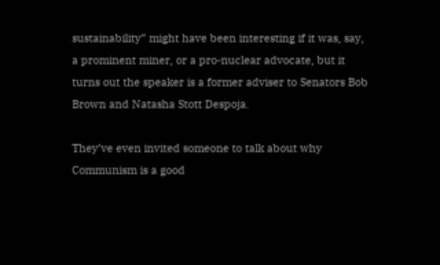sustainability” might have been interesting if it was, say, a prominent miner, or a pro-nuclear advocate, but it turns out the speaker is a former adviser to Senators Bob Brown and Natasha Stott Despoja.

They’ve even invited someone to talk about why Communism is a good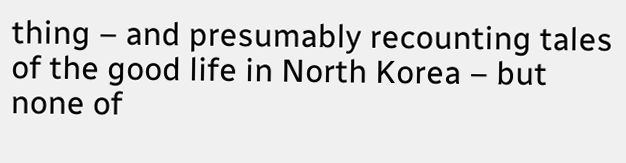thing – and presumably recounting tales of the good life in North Korea – but none of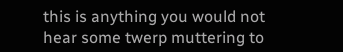this is anything you would not hear some twerp muttering to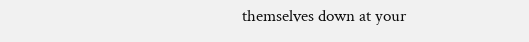themselves down at your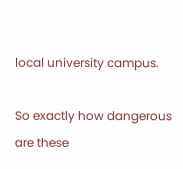local university campus.

So exactly how dangerous are these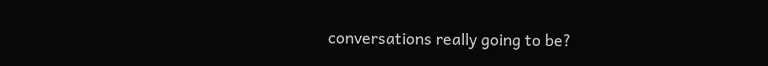conversations really going to be?